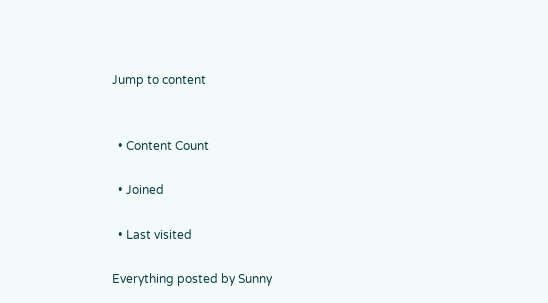Jump to content


  • Content Count

  • Joined

  • Last visited

Everything posted by Sunny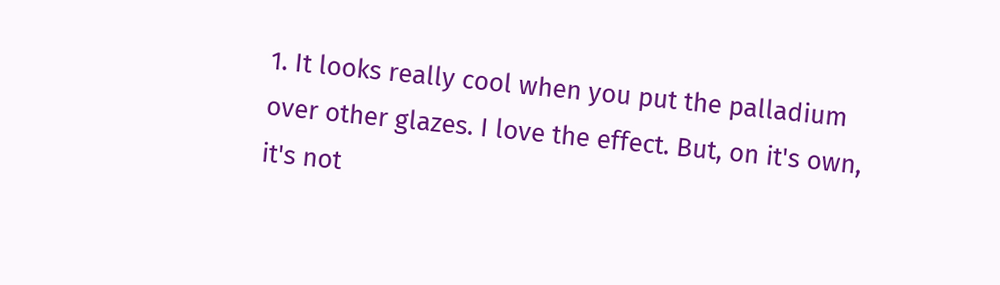1. It looks really cool when you put the palladium over other glazes. I love the effect. But, on it's own, it's not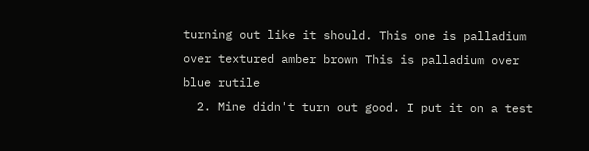turning out like it should. This one is palladium over textured amber brown This is palladium over blue rutile
  2. Mine didn't turn out good. I put it on a test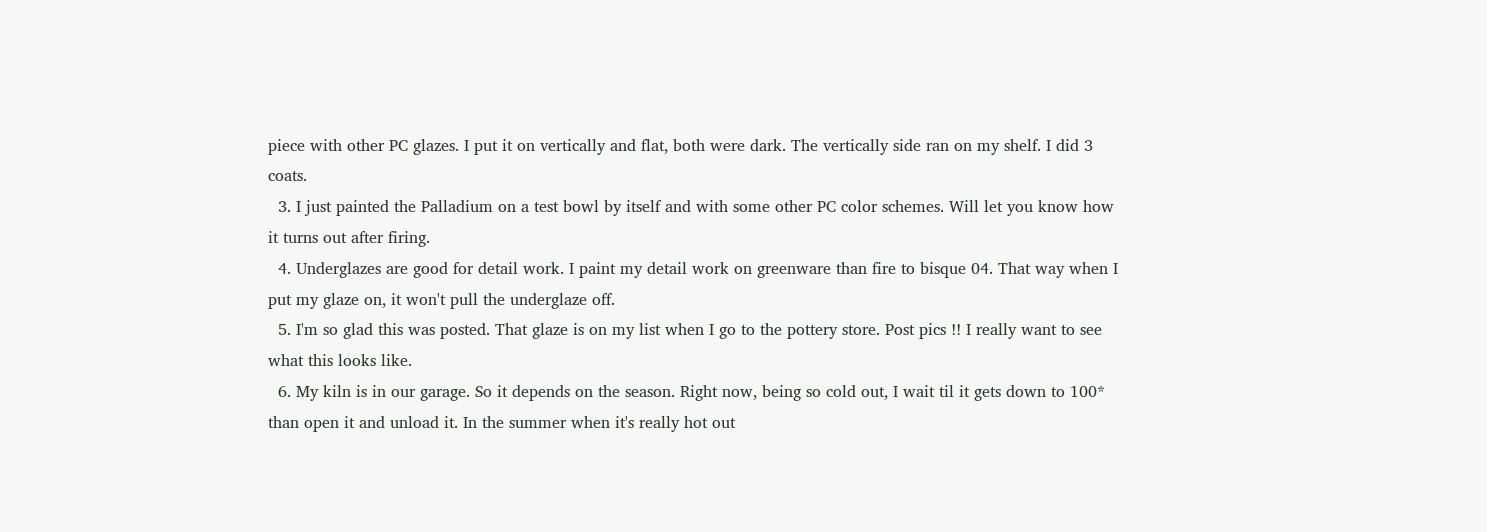piece with other PC glazes. I put it on vertically and flat, both were dark. The vertically side ran on my shelf. I did 3 coats.
  3. I just painted the Palladium on a test bowl by itself and with some other PC color schemes. Will let you know how it turns out after firing.
  4. Underglazes are good for detail work. I paint my detail work on greenware than fire to bisque 04. That way when I put my glaze on, it won't pull the underglaze off.
  5. I'm so glad this was posted. That glaze is on my list when I go to the pottery store. Post pics !! I really want to see what this looks like.
  6. My kiln is in our garage. So it depends on the season. Right now, being so cold out, I wait til it gets down to 100* than open it and unload it. In the summer when it's really hot out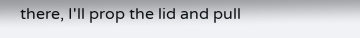there, I'll prop the lid and pull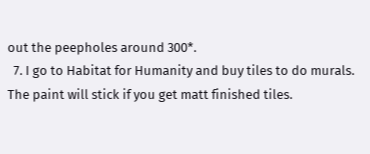out the peepholes around 300*.
  7. I go to Habitat for Humanity and buy tiles to do murals. The paint will stick if you get matt finished tiles.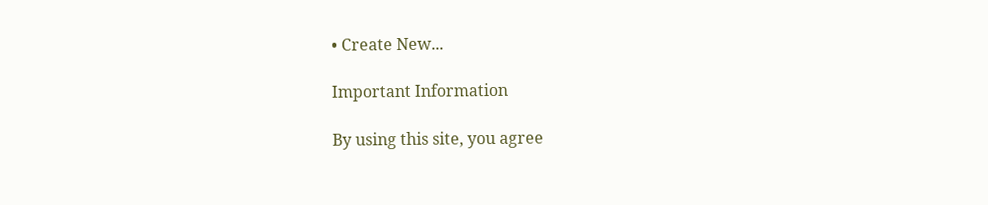• Create New...

Important Information

By using this site, you agree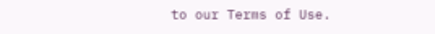to our Terms of Use.